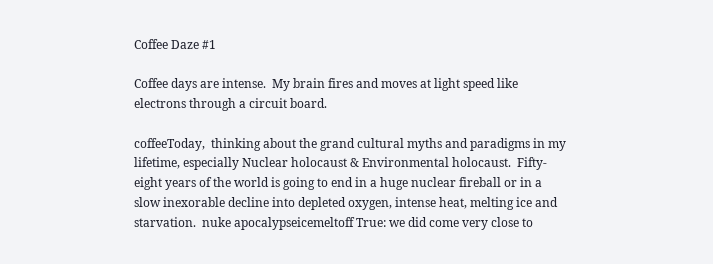Coffee Daze #1

Coffee days are intense.  My brain fires and moves at light speed like electrons through a circuit board.

coffeeToday,  thinking about the grand cultural myths and paradigms in my lifetime, especially Nuclear holocaust & Environmental holocaust.  Fifty-eight years of the world is going to end in a huge nuclear fireball or in a slow inexorable decline into depleted oxygen, intense heat, melting ice and starvation.  nuke apocalypseicemeltoff True: we did come very close to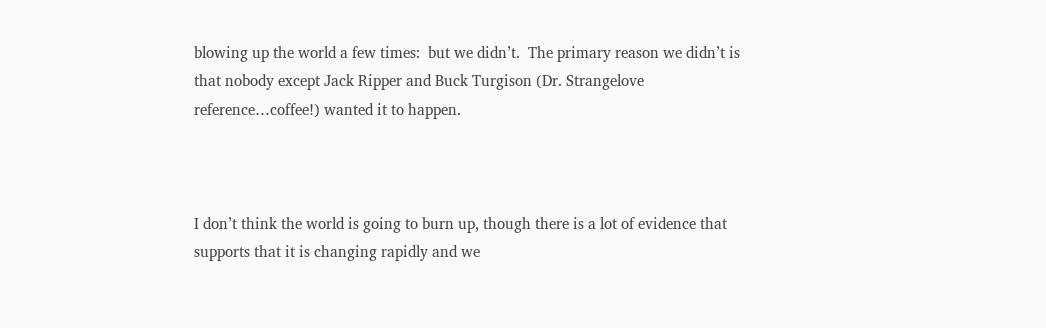blowing up the world a few times:  but we didn’t.  The primary reason we didn’t is that nobody except Jack Ripper and Buck Turgison (Dr. Strangelove reference…coffee!) wanted it to happen.



I don’t think the world is going to burn up, though there is a lot of evidence that supports that it is changing rapidly and we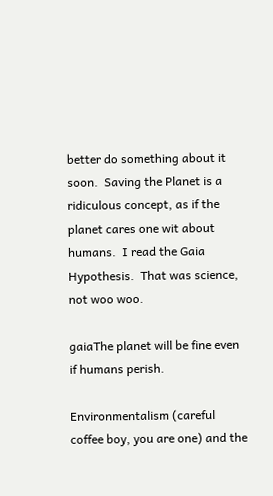better do something about it soon.  Saving the Planet is a ridiculous concept, as if the planet cares one wit about humans.  I read the Gaia Hypothesis.  That was science, not woo woo.

gaiaThe planet will be fine even if humans perish.

Environmentalism (careful coffee boy, you are one) and the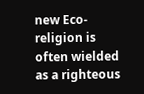new Eco-religion is often wielded as a righteous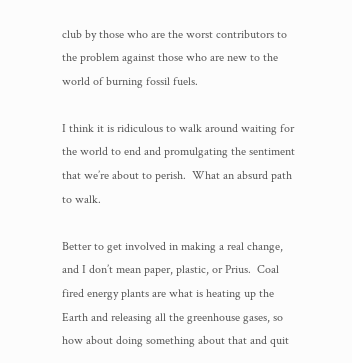club by those who are the worst contributors to the problem against those who are new to the world of burning fossil fuels.

I think it is ridiculous to walk around waiting for the world to end and promulgating the sentiment that we’re about to perish.  What an absurd path to walk.

Better to get involved in making a real change, and I don’t mean paper, plastic, or Prius.  Coal fired energy plants are what is heating up the Earth and releasing all the greenhouse gases, so how about doing something about that and quit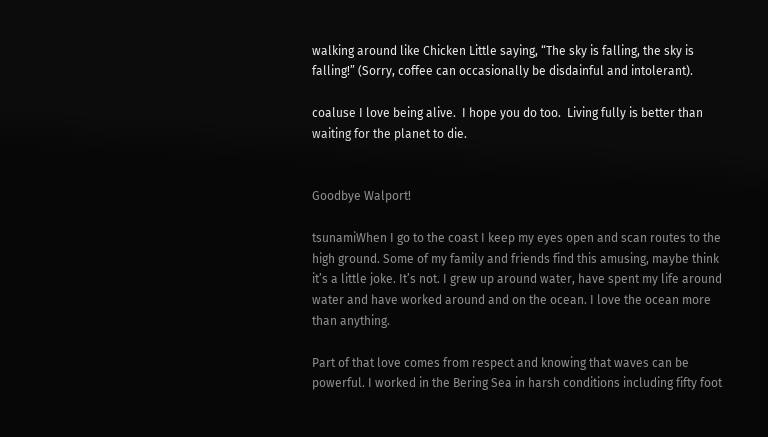walking around like Chicken Little saying, “The sky is falling, the sky is falling!” (Sorry, coffee can occasionally be disdainful and intolerant).

coaluse I love being alive.  I hope you do too.  Living fully is better than waiting for the planet to die.


Goodbye Walport!

tsunamiWhen I go to the coast I keep my eyes open and scan routes to the high ground. Some of my family and friends find this amusing, maybe think it’s a little joke. It’s not. I grew up around water, have spent my life around water and have worked around and on the ocean. I love the ocean more than anything.

Part of that love comes from respect and knowing that waves can be powerful. I worked in the Bering Sea in harsh conditions including fifty foot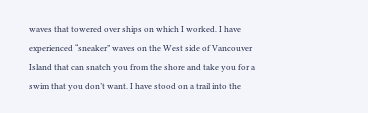waves that towered over ships on which I worked. I have experienced “sneaker” waves on the West side of Vancouver Island that can snatch you from the shore and take you for a swim that you don’t want. I have stood on a trail into the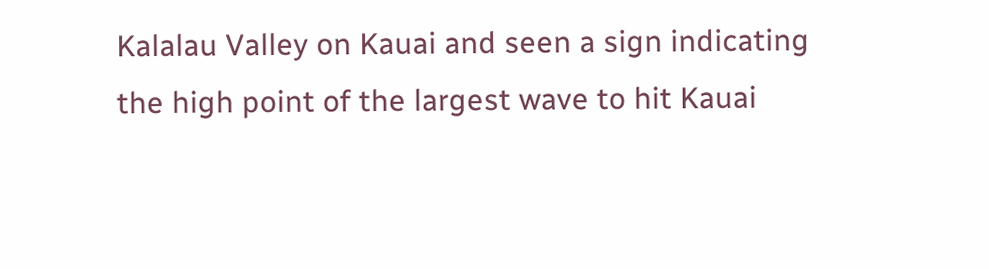Kalalau Valley on Kauai and seen a sign indicating the high point of the largest wave to hit Kauai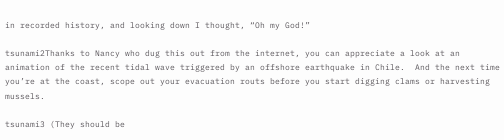in recorded history, and looking down I thought, “Oh my God!”

tsunami2Thanks to Nancy who dug this out from the internet, you can appreciate a look at an animation of the recent tidal wave triggered by an offshore earthquake in Chile.  And the next time you’re at the coast, scope out your evacuation routs before you start digging clams or harvesting mussels.

tsunami3 (They should be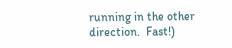running in the other direction.  Fast!)